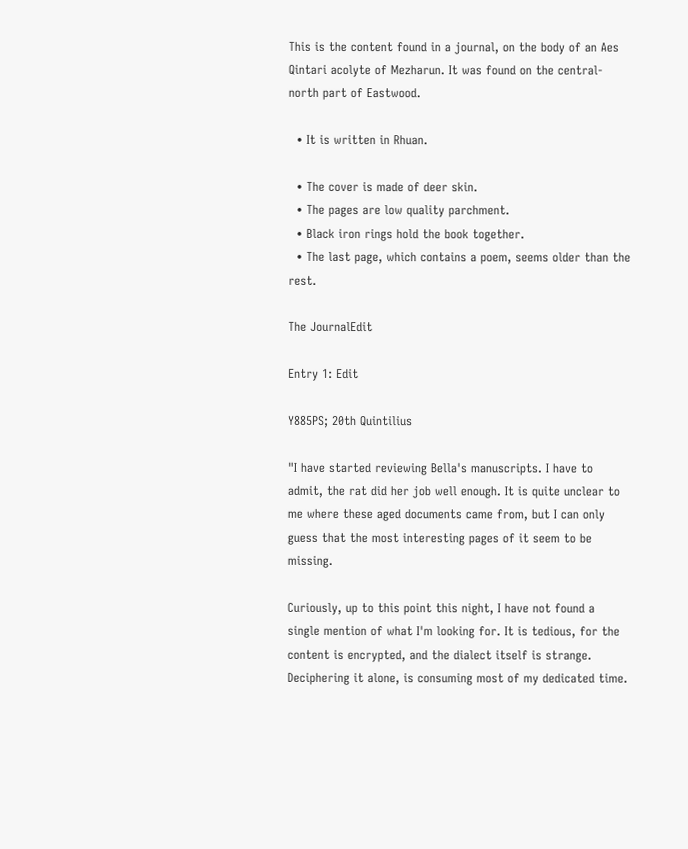This is the content found in a journal, on the body of an Aes Qintari acolyte of Mezharun. It was found on the central-north part of Eastwood.

  • It is written in Rhuan.

  • The cover is made of deer skin.
  • The pages are low quality parchment.
  • Black iron rings hold the book together.
  • The last page, which contains a poem, seems older than the rest.

The JournalEdit

Entry 1: Edit

Y885PS; 20th Quintilius

"I have started reviewing Bella's manuscripts. I have to admit, the rat did her job well enough. It is quite unclear to me where these aged documents came from, but I can only guess that the most interesting pages of it seem to be missing.

Curiously, up to this point this night, I have not found a single mention of what I'm looking for. It is tedious, for the content is encrypted, and the dialect itself is strange. Deciphering it alone, is consuming most of my dedicated time.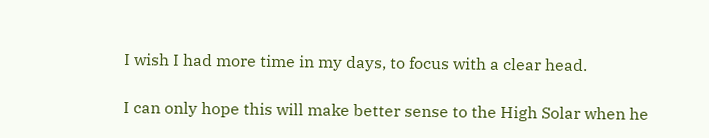I wish I had more time in my days, to focus with a clear head.

I can only hope this will make better sense to the High Solar when he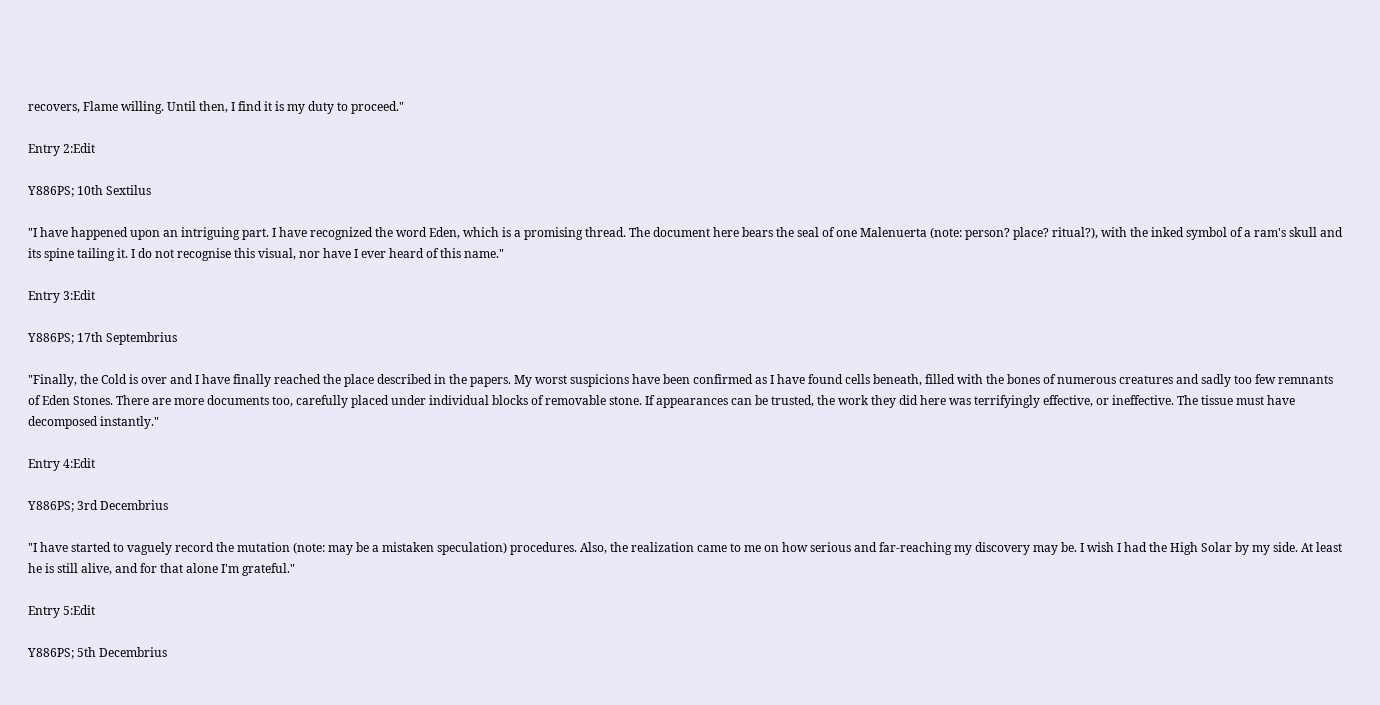recovers, Flame willing. Until then, I find it is my duty to proceed."

Entry 2:Edit

Y886PS; 10th Sextilus

"I have happened upon an intriguing part. I have recognized the word Eden, which is a promising thread. The document here bears the seal of one Malenuerta (note: person? place? ritual?), with the inked symbol of a ram's skull and its spine tailing it. I do not recognise this visual, nor have I ever heard of this name."

Entry 3:Edit

Y886PS; 17th Septembrius

"Finally, the Cold is over and I have finally reached the place described in the papers. My worst suspicions have been confirmed as I have found cells beneath, filled with the bones of numerous creatures and sadly too few remnants of Eden Stones. There are more documents too, carefully placed under individual blocks of removable stone. If appearances can be trusted, the work they did here was terrifyingly effective, or ineffective. The tissue must have decomposed instantly."

Entry 4:Edit

Y886PS; 3rd Decembrius

"I have started to vaguely record the mutation (note: may be a mistaken speculation) procedures. Also, the realization came to me on how serious and far-reaching my discovery may be. I wish I had the High Solar by my side. At least he is still alive, and for that alone I'm grateful."

Entry 5:Edit

Y886PS; 5th Decembrius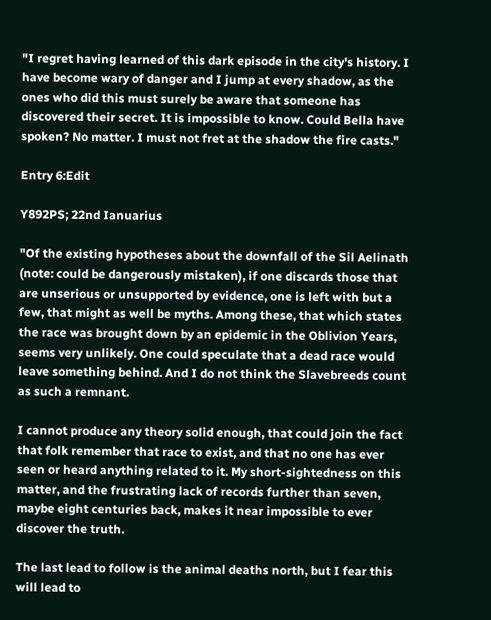"I regret having learned of this dark episode in the city's history. I have become wary of danger and I jump at every shadow, as the ones who did this must surely be aware that someone has discovered their secret. It is impossible to know. Could Bella have spoken? No matter. I must not fret at the shadow the fire casts."

Entry 6:Edit

Y892PS; 22nd Ianuarius

"Of the existing hypotheses about the downfall of the Sil Aelinath (note: could be dangerously mistaken), if one discards those that are unserious or unsupported by evidence, one is left with but a few, that might as well be myths. Among these, that which states the race was brought down by an epidemic in the Oblivion Years, seems very unlikely. One could speculate that a dead race would leave something behind. And I do not think the Slavebreeds count as such a remnant.

I cannot produce any theory solid enough, that could join the fact that folk remember that race to exist, and that no one has ever seen or heard anything related to it. My short-sightedness on this matter, and the frustrating lack of records further than seven, maybe eight centuries back, makes it near impossible to ever discover the truth.

The last lead to follow is the animal deaths north, but I fear this will lead to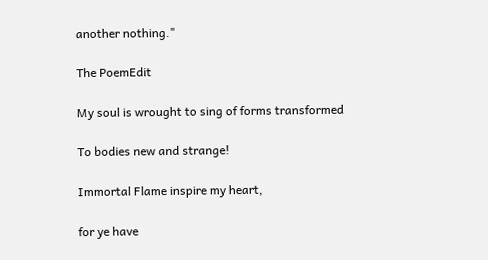another nothing."

The PoemEdit

My soul is wrought to sing of forms transformed

To bodies new and strange!

Immortal Flame inspire my heart,

for ye have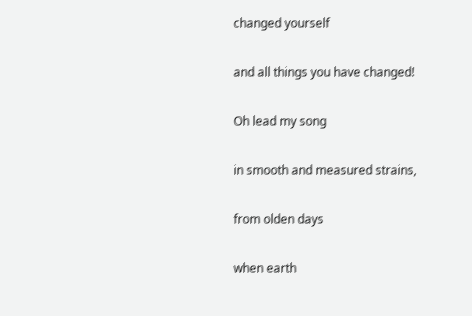changed yourself

and all things you have changed!

Oh lead my song

in smooth and measured strains,

from olden days

when earth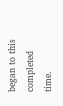began to this completed time.